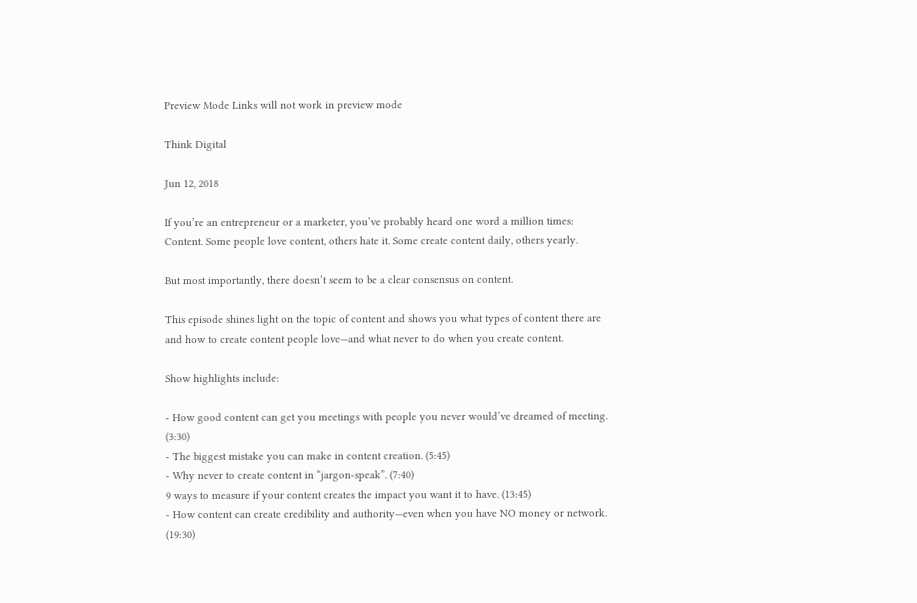Preview Mode Links will not work in preview mode

Think Digital

Jun 12, 2018

If you’re an entrepreneur or a marketer, you’ve probably heard one word a million times: Content. Some people love content, others hate it. Some create content daily, others yearly.

But most importantly, there doesn’t seem to be a clear consensus on content.

This episode shines light on the topic of content and shows you what types of content there are and how to create content people love—and what never to do when you create content.

Show highlights include:

- How good content can get you meetings with people you never would’ve dreamed of meeting. (3:30)
- The biggest mistake you can make in content creation. (5:45)
- Why never to create content in “jargon-speak”. (7:40)
9 ways to measure if your content creates the impact you want it to have. (13:45)
- How content can create credibility and authority—even when you have NO money or network. (19:30)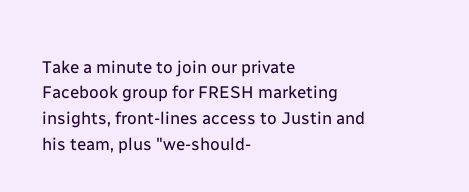Take a minute to join our private Facebook group for FRESH marketing insights, front-lines access to Justin and his team, plus "we-should-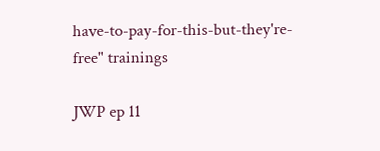have-to-pay-for-this-but-they're-free" trainings

JWP ep 11